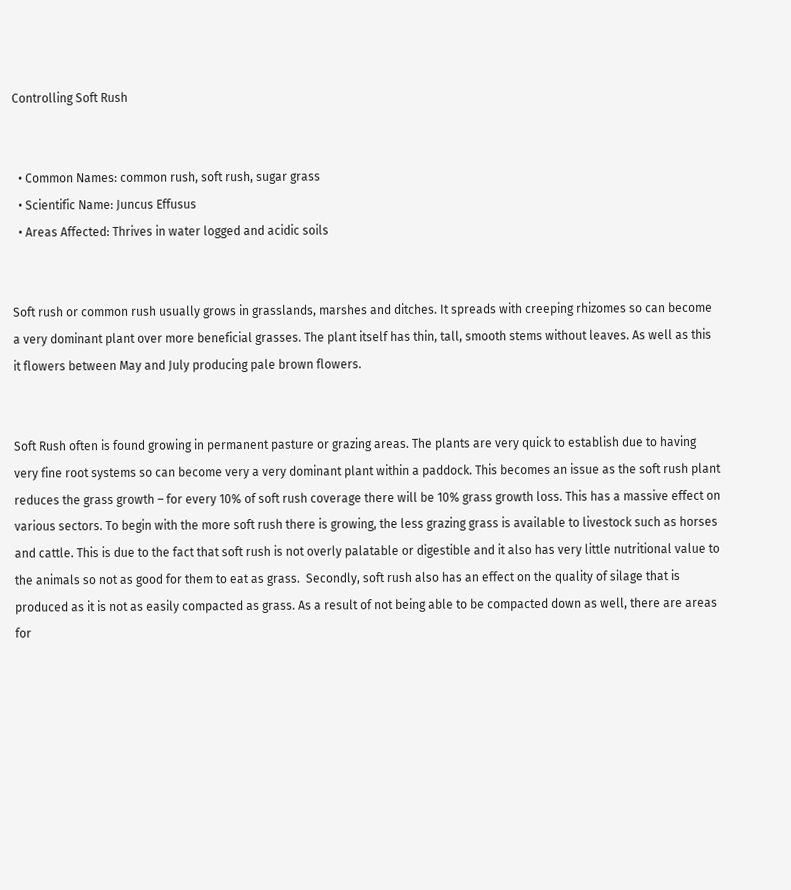Controlling Soft Rush


  • Common Names: common rush, soft rush, sugar grass
  • Scientific Name: Juncus Effusus
  • Areas Affected: Thrives in water logged and acidic soils


Soft rush or common rush usually grows in grasslands, marshes and ditches. It spreads with creeping rhizomes so can become a very dominant plant over more beneficial grasses. The plant itself has thin, tall, smooth stems without leaves. As well as this it flowers between May and July producing pale brown flowers.


Soft Rush often is found growing in permanent pasture or grazing areas. The plants are very quick to establish due to having very fine root systems so can become very a very dominant plant within a paddock. This becomes an issue as the soft rush plant reduces the grass growth – for every 10% of soft rush coverage there will be 10% grass growth loss. This has a massive effect on various sectors. To begin with the more soft rush there is growing, the less grazing grass is available to livestock such as horses and cattle. This is due to the fact that soft rush is not overly palatable or digestible and it also has very little nutritional value to the animals so not as good for them to eat as grass.  Secondly, soft rush also has an effect on the quality of silage that is produced as it is not as easily compacted as grass. As a result of not being able to be compacted down as well, there are areas for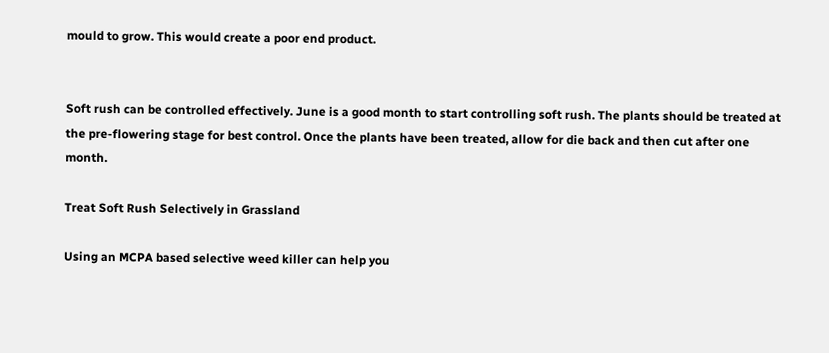mould to grow. This would create a poor end product.


Soft rush can be controlled effectively. June is a good month to start controlling soft rush. The plants should be treated at the pre-flowering stage for best control. Once the plants have been treated, allow for die back and then cut after one month.

Treat Soft Rush Selectively in Grassland

Using an MCPA based selective weed killer can help you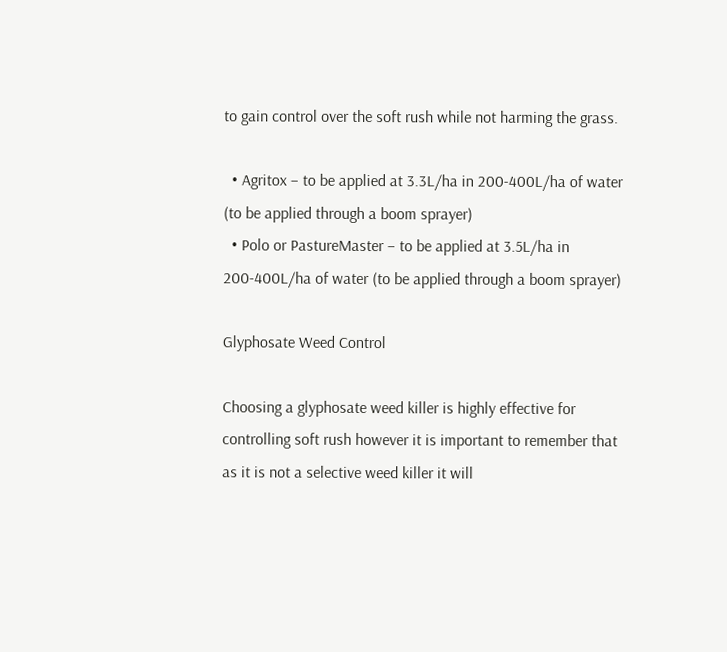to gain control over the soft rush while not harming the grass.

  • Agritox – to be applied at 3.3L/ha in 200-400L/ha of water (to be applied through a boom sprayer)
  • Polo or PastureMaster – to be applied at 3.5L/ha in 200-400L/ha of water (to be applied through a boom sprayer)

Glyphosate Weed Control

Choosing a glyphosate weed killer is highly effective for controlling soft rush however it is important to remember that as it is not a selective weed killer it will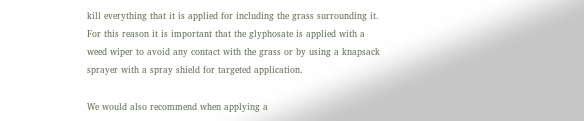kill everything that it is applied for including the grass surrounding it. For this reason it is important that the glyphosate is applied with a weed wiper to avoid any contact with the grass or by using a knapsack sprayer with a spray shield for targeted application.

We would also recommend when applying a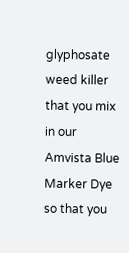glyphosate weed killer that you mix in our Amvista Blue Marker Dye so that you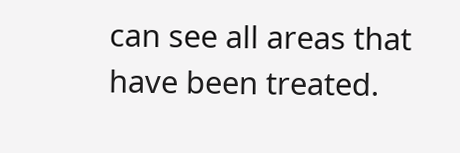can see all areas that have been treated.